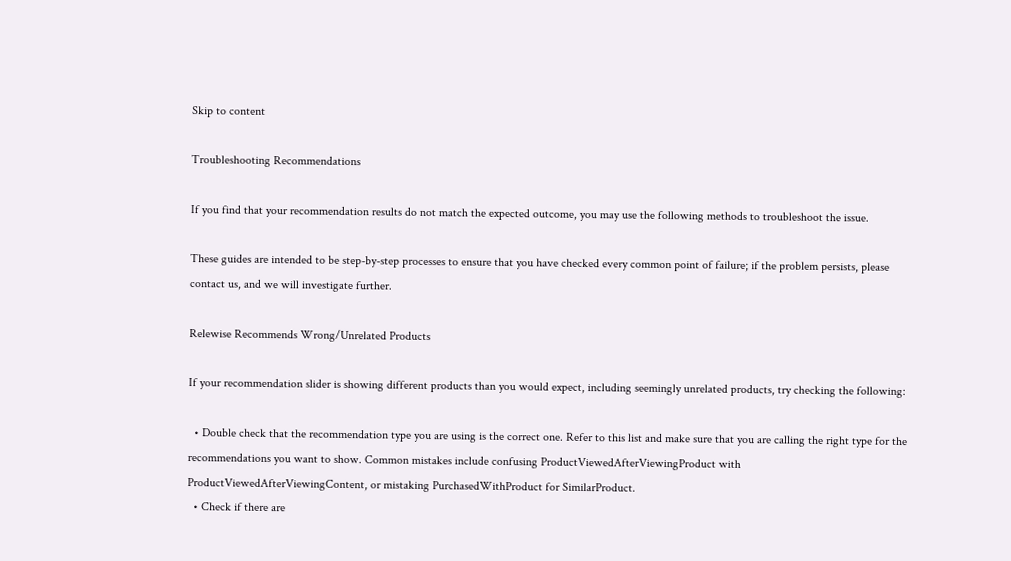Skip to content

Troubleshooting Recommendations

If you find that your recommendation results do not match the expected outcome, you may use the following methods to troubleshoot the issue.

These guides are intended to be step-by-step processes to ensure that you have checked every common point of failure; if the problem persists, please contact us, and we will investigate further.

Relewise Recommends Wrong/Unrelated Products

If your recommendation slider is showing different products than you would expect, including seemingly unrelated products, try checking the following:

  • Double check that the recommendation type you are using is the correct one. Refer to this list and make sure that you are calling the right type for the recommendations you want to show. Common mistakes include confusing ProductViewedAfterViewingProduct with ProductViewedAfterViewingContent, or mistaking PurchasedWithProduct for SimilarProduct.
  • Check if there are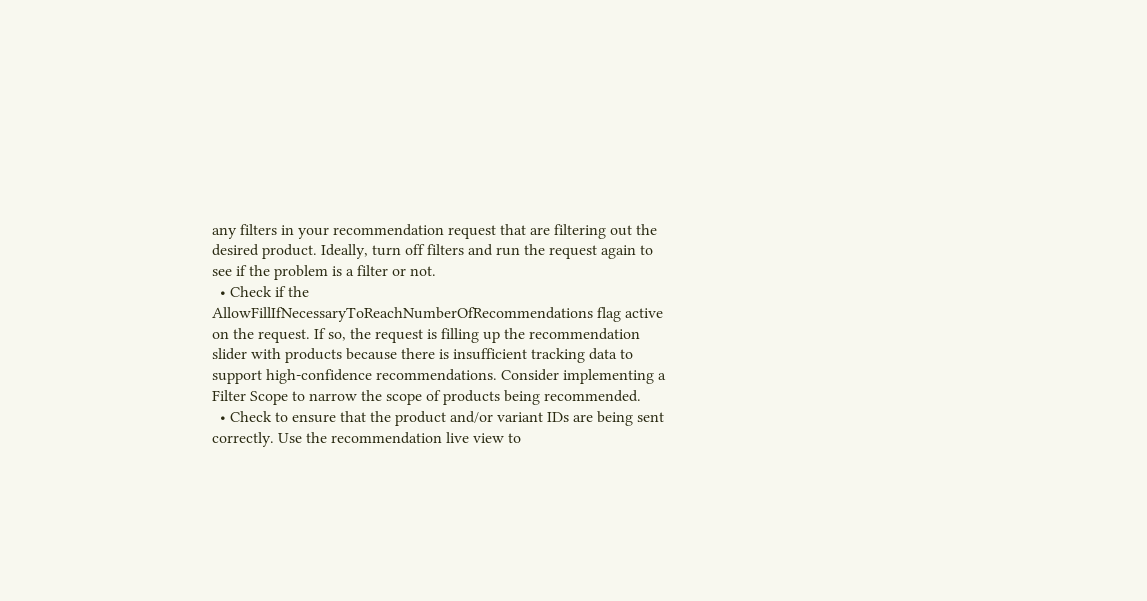any filters in your recommendation request that are filtering out the desired product. Ideally, turn off filters and run the request again to see if the problem is a filter or not.
  • Check if the AllowFillIfNecessaryToReachNumberOfRecommendations flag active on the request. If so, the request is filling up the recommendation slider with products because there is insufficient tracking data to support high-confidence recommendations. Consider implementing a Filter Scope to narrow the scope of products being recommended.
  • Check to ensure that the product and/or variant IDs are being sent correctly. Use the recommendation live view to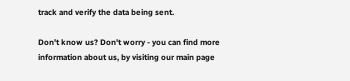track and verify the data being sent.

Don't know us? Don't worry - you can find more information about us, by visiting our main page